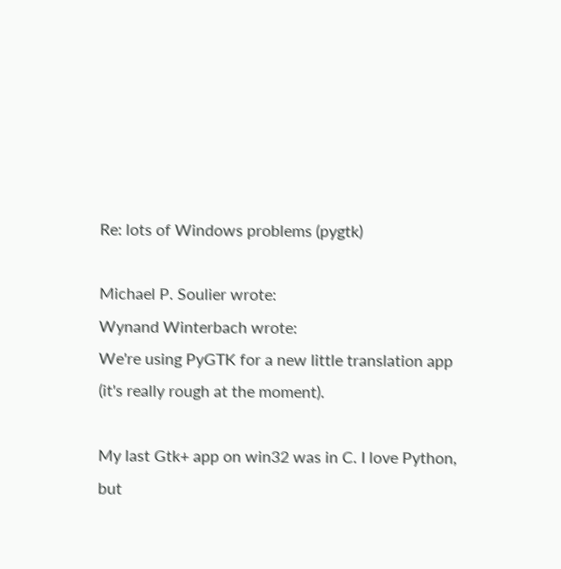Re: lots of Windows problems (pygtk)

Michael P. Soulier wrote:
Wynand Winterbach wrote:
We're using PyGTK for a new little translation app (it's really rough at the moment).

My last Gtk+ app on win32 was in C. I love Python, but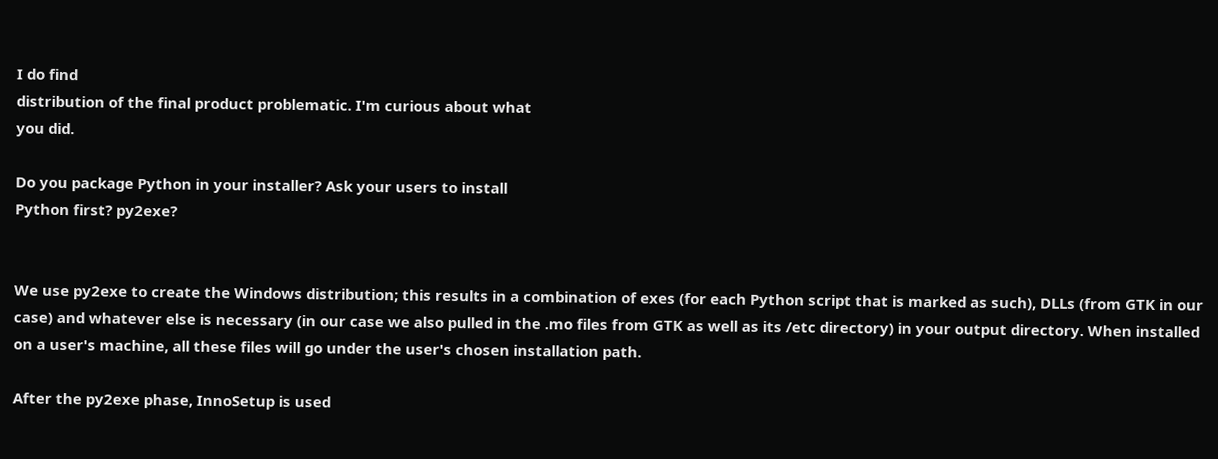I do find
distribution of the final product problematic. I'm curious about what
you did.

Do you package Python in your installer? Ask your users to install
Python first? py2exe?


We use py2exe to create the Windows distribution; this results in a combination of exes (for each Python script that is marked as such), DLLs (from GTK in our case) and whatever else is necessary (in our case we also pulled in the .mo files from GTK as well as its /etc directory) in your output directory. When installed on a user's machine, all these files will go under the user's chosen installation path.

After the py2exe phase, InnoSetup is used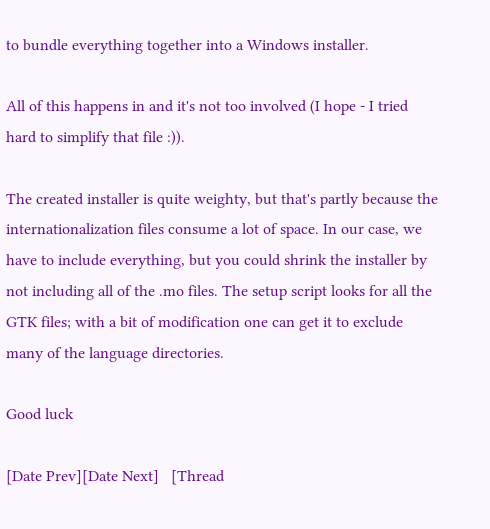to bundle everything together into a Windows installer.

All of this happens in and it's not too involved (I hope - I tried hard to simplify that file :)).

The created installer is quite weighty, but that's partly because the internationalization files consume a lot of space. In our case, we have to include everything, but you could shrink the installer by not including all of the .mo files. The setup script looks for all the GTK files; with a bit of modification one can get it to exclude many of the language directories.

Good luck

[Date Prev][Date Next]   [Thread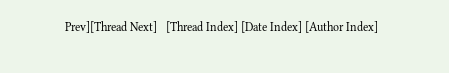Prev][Thread Next]   [Thread Index] [Date Index] [Author Index]